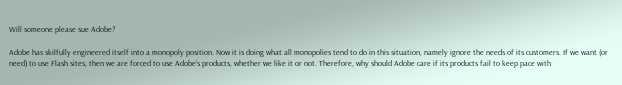Will someone please sue Adobe?

Adobe has skilfully engineered itself into a monopoly position. Now it is doing what all monopolies tend to do in this situation, namely ignore the needs of its customers. If we want (or need) to use Flash sites, then we are forced to use Adobe’s products, whether we like it or not. Therefore, why should Adobe care if its products fail to keep pace with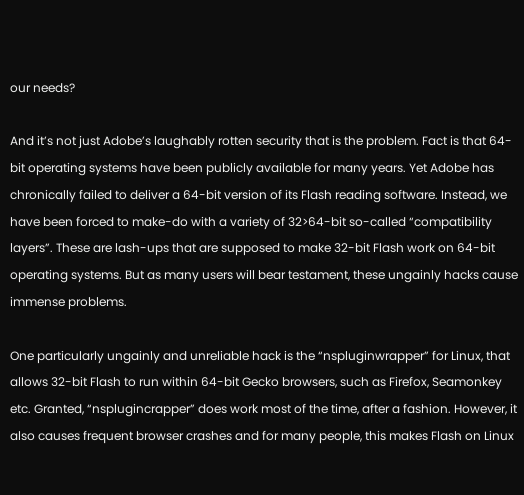our needs?

And it’s not just Adobe’s laughably rotten security that is the problem. Fact is that 64-bit operating systems have been publicly available for many years. Yet Adobe has chronically failed to deliver a 64-bit version of its Flash reading software. Instead, we have been forced to make-do with a variety of 32>64-bit so-called “compatibility layers”. These are lash-ups that are supposed to make 32-bit Flash work on 64-bit operating systems. But as many users will bear testament, these ungainly hacks cause immense problems.

One particularly ungainly and unreliable hack is the “nspluginwrapper” for Linux, that allows 32-bit Flash to run within 64-bit Gecko browsers, such as Firefox, Seamonkey etc. Granted, “nsplugincrapper” does work most of the time, after a fashion. However, it also causes frequent browser crashes and for many people, this makes Flash on Linux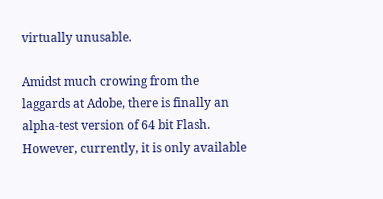virtually unusable.

Amidst much crowing from the laggards at Adobe, there is finally an alpha-test version of 64 bit Flash. However, currently, it is only available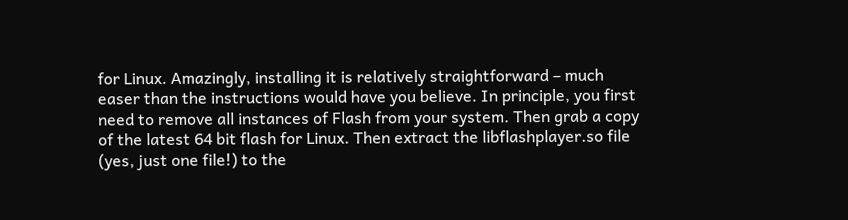for Linux. Amazingly, installing it is relatively straightforward – much easer than the instructions would have you believe. In principle, you first need to remove all instances of Flash from your system. Then grab a copy of the latest 64 bit flash for Linux. Then extract the libflashplayer.so file (yes, just one file!) to the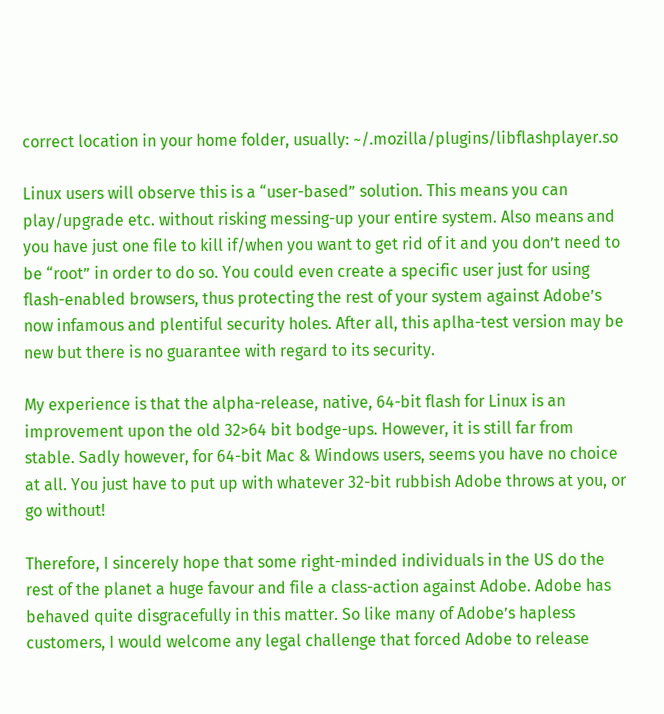correct location in your home folder, usually: ~/.mozilla/plugins/libflashplayer.so

Linux users will observe this is a “user-based” solution. This means you can play/upgrade etc. without risking messing-up your entire system. Also means and you have just one file to kill if/when you want to get rid of it and you don’t need to be “root” in order to do so. You could even create a specific user just for using flash-enabled browsers, thus protecting the rest of your system against Adobe’s now infamous and plentiful security holes. After all, this aplha-test version may be new but there is no guarantee with regard to its security.

My experience is that the alpha-release, native, 64-bit flash for Linux is an improvement upon the old 32>64 bit bodge-ups. However, it is still far from stable. Sadly however, for 64-bit Mac & Windows users, seems you have no choice at all. You just have to put up with whatever 32-bit rubbish Adobe throws at you, or go without!

Therefore, I sincerely hope that some right-minded individuals in the US do the rest of the planet a huge favour and file a class-action against Adobe. Adobe has behaved quite disgracefully in this matter. So like many of Adobe’s hapless customers, I would welcome any legal challenge that forced Adobe to release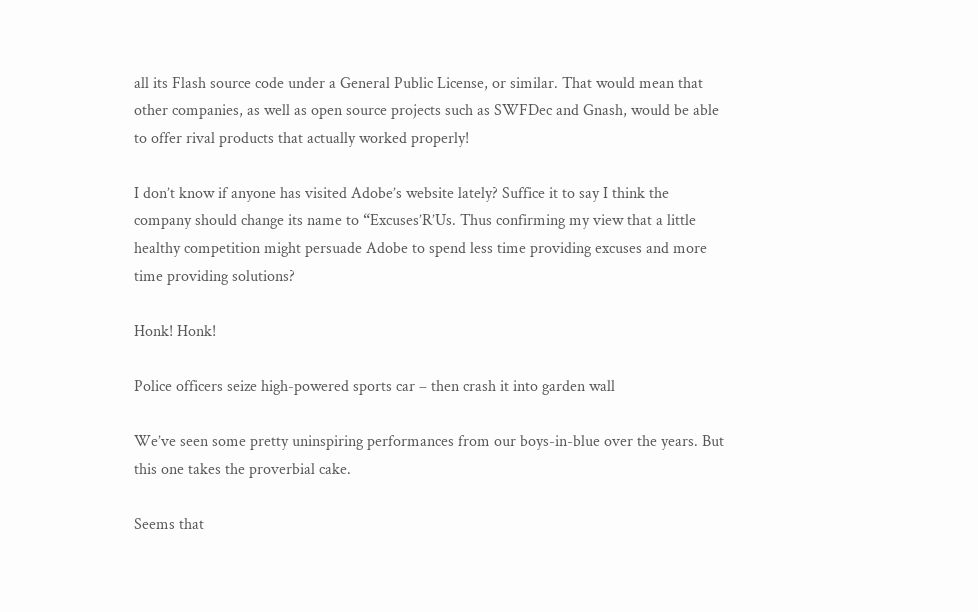all its Flash source code under a General Public License, or similar. That would mean that other companies, as well as open source projects such as SWFDec and Gnash, would be able to offer rival products that actually worked properly!

I don’t know if anyone has visited Adobe’s website lately? Suffice it to say I think the company should change its name to “Excuses’R’Us. Thus confirming my view that a little healthy competition might persuade Adobe to spend less time providing excuses and more time providing solutions?

Honk! Honk!

Police officers seize high-powered sports car – then crash it into garden wall

We’ve seen some pretty uninspiring performances from our boys-in-blue over the years. But this one takes the proverbial cake.

Seems that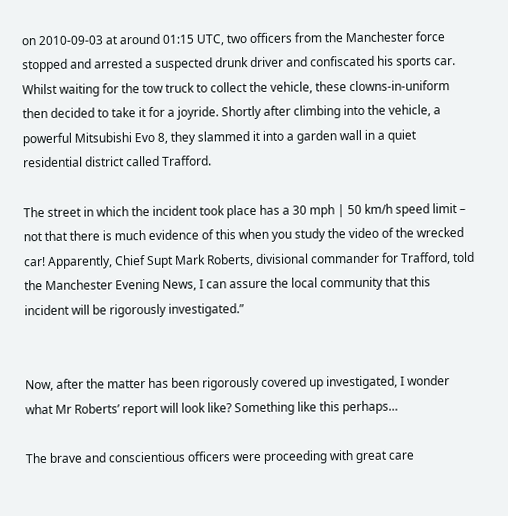on 2010-09-03 at around 01:15 UTC, two officers from the Manchester force stopped and arrested a suspected drunk driver and confiscated his sports car. Whilst waiting for the tow truck to collect the vehicle, these clowns-in-uniform then decided to take it for a joyride. Shortly after climbing into the vehicle, a powerful Mitsubishi Evo 8, they slammed it into a garden wall in a quiet residential district called Trafford.

The street in which the incident took place has a 30 mph | 50 km/h speed limit – not that there is much evidence of this when you study the video of the wrecked car! Apparently, Chief Supt Mark Roberts, divisional commander for Trafford, told the Manchester Evening News, I can assure the local community that this incident will be rigorously investigated.”


Now, after the matter has been rigorously covered up investigated, I wonder what Mr Roberts’ report will look like? Something like this perhaps…

The brave and conscientious officers were proceeding with great care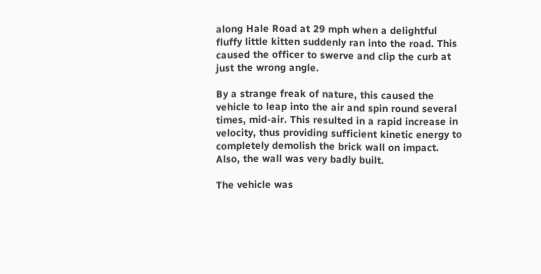along Hale Road at 29 mph when a delightful fluffy little kitten suddenly ran into the road. This caused the officer to swerve and clip the curb at just the wrong angle.

By a strange freak of nature, this caused the vehicle to leap into the air and spin round several times, mid-air. This resulted in a rapid increase in velocity, thus providing sufficient kinetic energy to completely demolish the brick wall on impact. Also, the wall was very badly built.

The vehicle was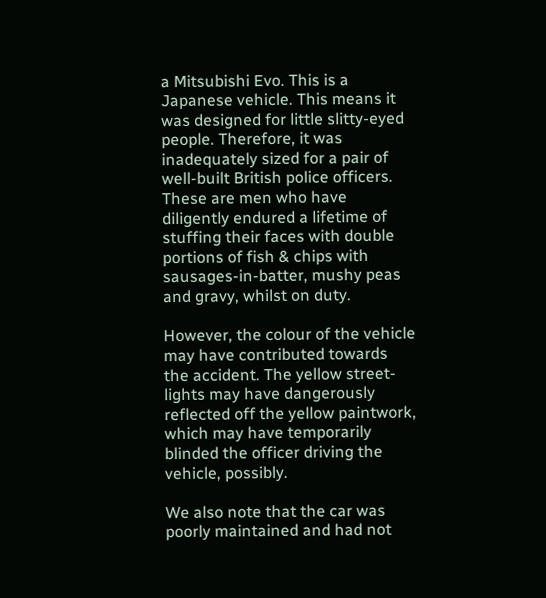a Mitsubishi Evo. This is a Japanese vehicle. This means it was designed for little slitty-eyed people. Therefore, it was inadequately sized for a pair of well-built British police officers. These are men who have diligently endured a lifetime of stuffing their faces with double portions of fish & chips with sausages-in-batter, mushy peas and gravy, whilst on duty.

However, the colour of the vehicle may have contributed towards the accident. The yellow street-lights may have dangerously reflected off the yellow paintwork, which may have temporarily blinded the officer driving the vehicle, possibly.

We also note that the car was poorly maintained and had not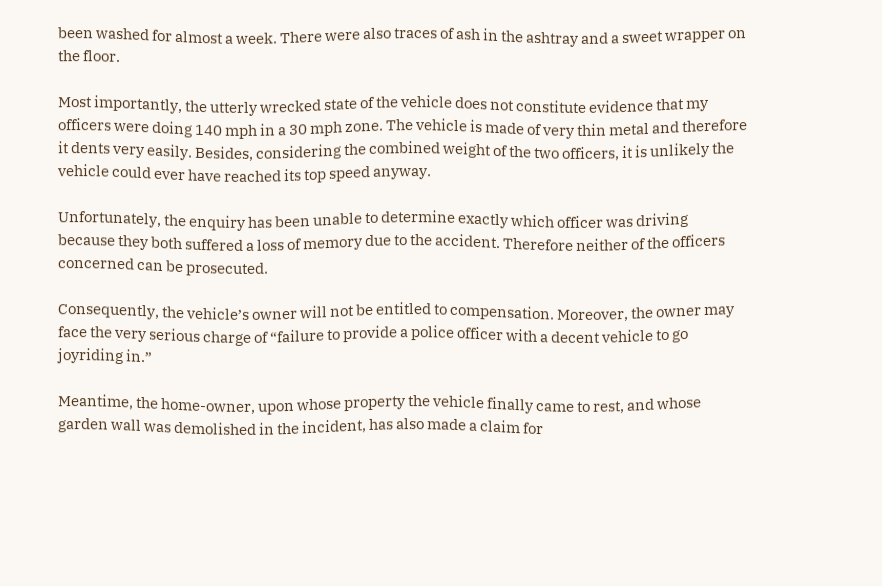been washed for almost a week. There were also traces of ash in the ashtray and a sweet wrapper on the floor.

Most importantly, the utterly wrecked state of the vehicle does not constitute evidence that my officers were doing 140 mph in a 30 mph zone. The vehicle is made of very thin metal and therefore it dents very easily. Besides, considering the combined weight of the two officers, it is unlikely the vehicle could ever have reached its top speed anyway.

Unfortunately, the enquiry has been unable to determine exactly which officer was driving because they both suffered a loss of memory due to the accident. Therefore neither of the officers concerned can be prosecuted.

Consequently, the vehicle’s owner will not be entitled to compensation. Moreover, the owner may face the very serious charge of “failure to provide a police officer with a decent vehicle to go joyriding in.”

Meantime, the home-owner, upon whose property the vehicle finally came to rest, and whose garden wall was demolished in the incident, has also made a claim for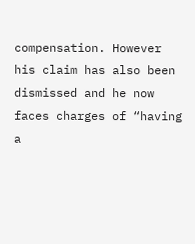compensation. However his claim has also been dismissed and he now faces charges of “having a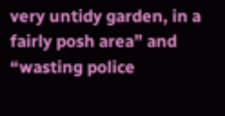very untidy garden, in a fairly posh area” and “wasting police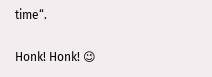time“.

Honk! Honk! 😉